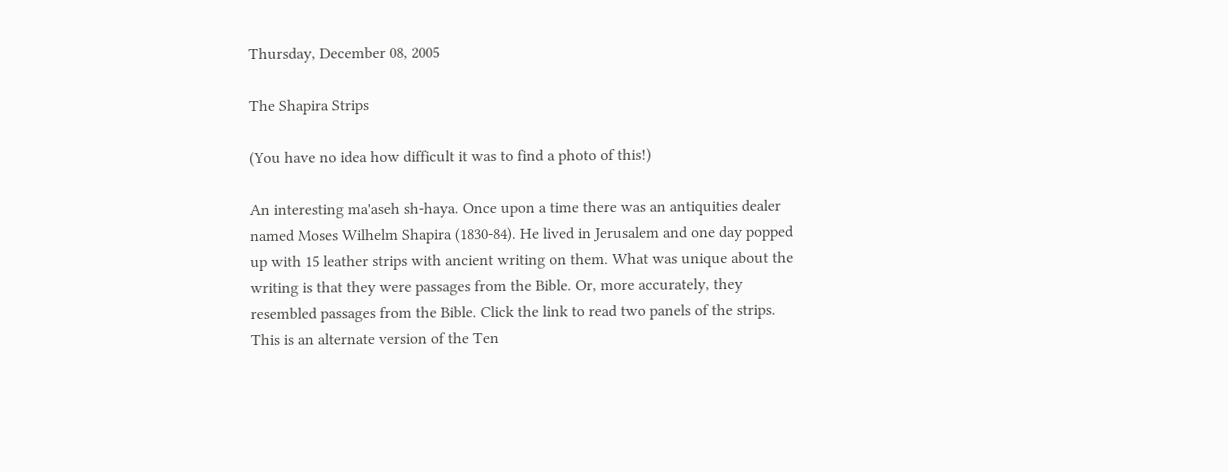Thursday, December 08, 2005

The Shapira Strips

(You have no idea how difficult it was to find a photo of this!)

An interesting ma'aseh sh-haya. Once upon a time there was an antiquities dealer named Moses Wilhelm Shapira (1830-84). He lived in Jerusalem and one day popped up with 15 leather strips with ancient writing on them. What was unique about the writing is that they were passages from the Bible. Or, more accurately, they resembled passages from the Bible. Click the link to read two panels of the strips. This is an alternate version of the Ten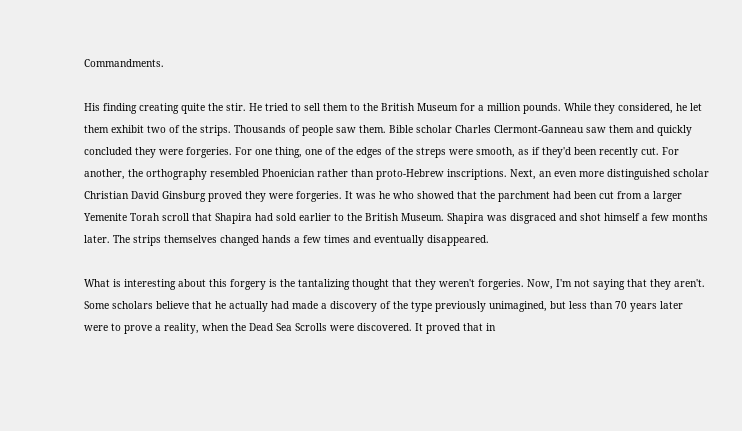Commandments.

His finding creating quite the stir. He tried to sell them to the British Museum for a million pounds. While they considered, he let them exhibit two of the strips. Thousands of people saw them. Bible scholar Charles Clermont-Ganneau saw them and quickly concluded they were forgeries. For one thing, one of the edges of the streps were smooth, as if they'd been recently cut. For another, the orthography resembled Phoenician rather than proto-Hebrew inscriptions. Next, an even more distinguished scholar Christian David Ginsburg proved they were forgeries. It was he who showed that the parchment had been cut from a larger Yemenite Torah scroll that Shapira had sold earlier to the British Museum. Shapira was disgraced and shot himself a few months later. The strips themselves changed hands a few times and eventually disappeared.

What is interesting about this forgery is the tantalizing thought that they weren't forgeries. Now, I'm not saying that they aren't. Some scholars believe that he actually had made a discovery of the type previously unimagined, but less than 70 years later were to prove a reality, when the Dead Sea Scrolls were discovered. It proved that in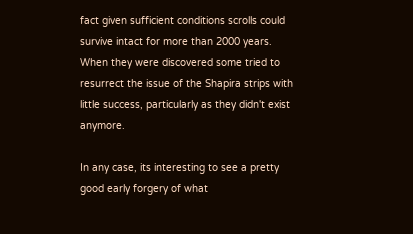fact given sufficient conditions scrolls could survive intact for more than 2000 years. When they were discovered some tried to resurrect the issue of the Shapira strips with little success, particularly as they didn't exist anymore.

In any case, its interesting to see a pretty good early forgery of what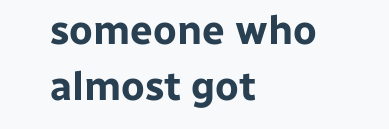someone who almost got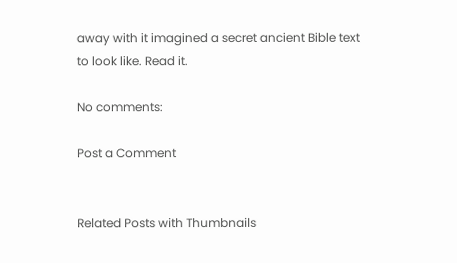away with it imagined a secret ancient Bible text to look like. Read it.

No comments:

Post a Comment


Related Posts with Thumbnails